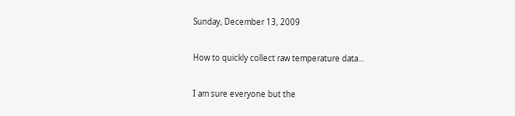Sunday, December 13, 2009

How to quickly collect raw temperature data...

I am sure everyone but the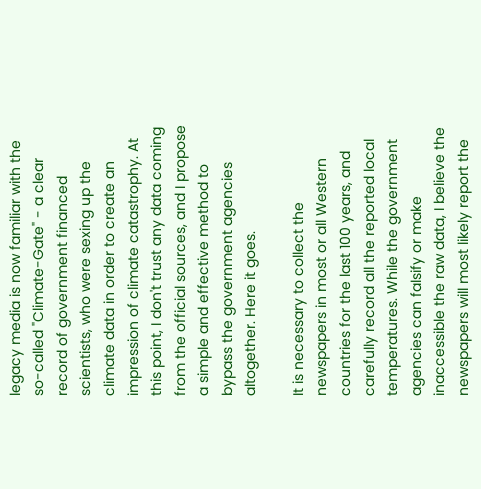legacy media is now familiar with the so-called "Climate-Gate" - a clear record of government financed scientists, who were sexing up the climate data in order to create an impression of climate catastrophy. At this point, I don't trust any data coming from the official sources, and I propose a simple and effective method to bypass the government agencies altogether. Here it goes.

It is necessary to collect the newspapers in most or all Western countries for the last 100 years, and carefully record all the reported local temperatures. While the government agencies can falsify or make inaccessible the raw data, I believe the newspapers will most likely report the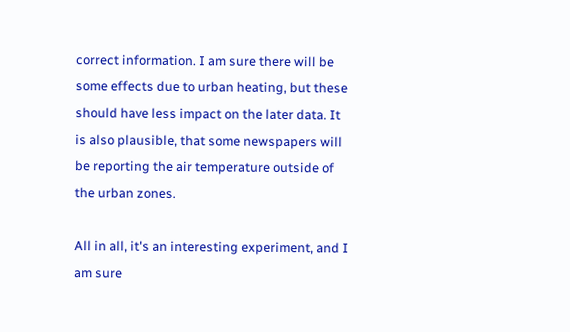correct information. I am sure there will be some effects due to urban heating, but these should have less impact on the later data. It is also plausible, that some newspapers will be reporting the air temperature outside of the urban zones.

All in all, it's an interesting experiment, and I am sure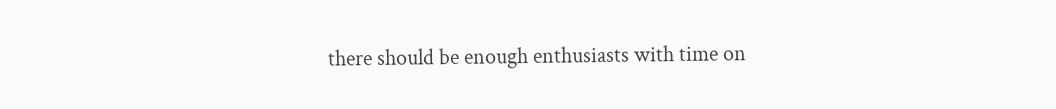there should be enough enthusiasts with time on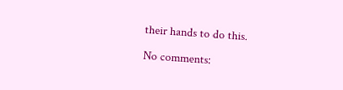their hands to do this.

No comments: